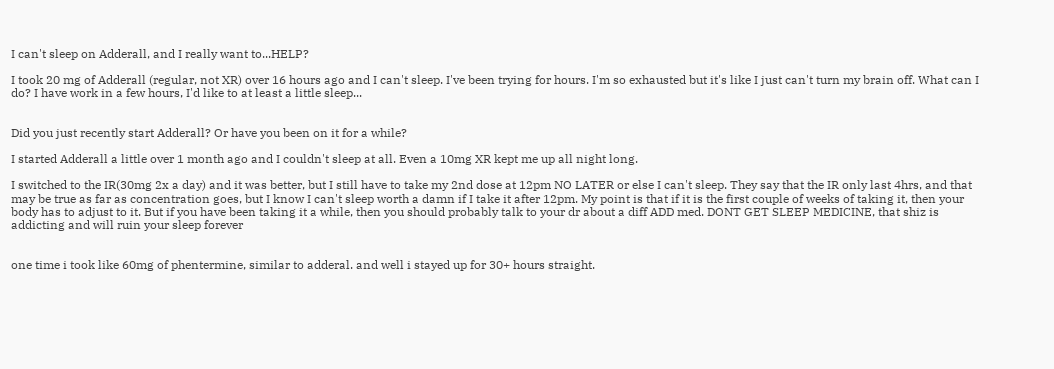I can't sleep on Adderall, and I really want to...HELP?

I took 20 mg of Adderall (regular, not XR) over 16 hours ago and I can't sleep. I've been trying for hours. I'm so exhausted but it's like I just can't turn my brain off. What can I do? I have work in a few hours, I'd like to at least a little sleep...


Did you just recently start Adderall? Or have you been on it for a while?

I started Adderall a little over 1 month ago and I couldn't sleep at all. Even a 10mg XR kept me up all night long.

I switched to the IR(30mg 2x a day) and it was better, but I still have to take my 2nd dose at 12pm NO LATER or else I can't sleep. They say that the IR only last 4hrs, and that may be true as far as concentration goes, but I know I can't sleep worth a damn if I take it after 12pm. My point is that if it is the first couple of weeks of taking it, then your body has to adjust to it. But if you have been taking it a while, then you should probably talk to your dr about a diff ADD med. DONT GET SLEEP MEDICINE, that shiz is addicting and will ruin your sleep forever


one time i took like 60mg of phentermine, similar to adderal. and well i stayed up for 30+ hours straight.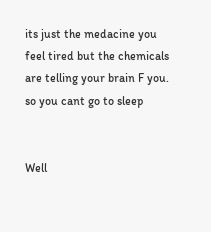its just the medacine you feel tired but the chemicals are telling your brain F you. so you cant go to sleep


Well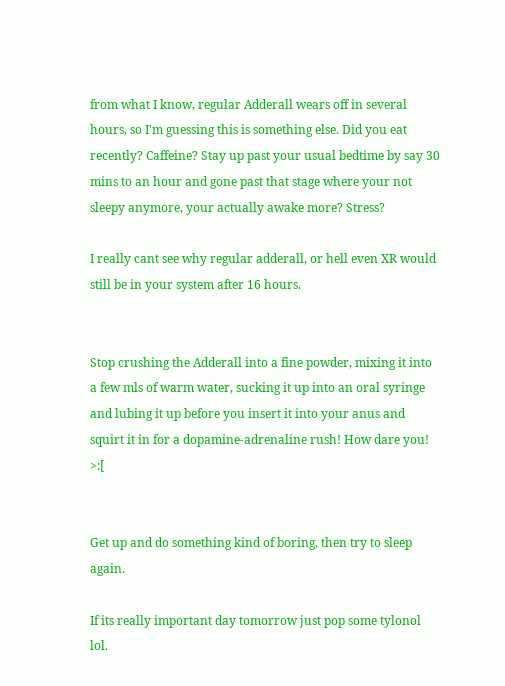from what I know, regular Adderall wears off in several hours, so I'm guessing this is something else. Did you eat recently? Caffeine? Stay up past your usual bedtime by say 30 mins to an hour and gone past that stage where your not sleepy anymore, your actually awake more? Stress?

I really cant see why regular adderall, or hell even XR would still be in your system after 16 hours.


Stop crushing the Adderall into a fine powder, mixing it into a few mls of warm water, sucking it up into an oral syringe and lubing it up before you insert it into your anus and squirt it in for a dopamine-adrenaline rush! How dare you! >:[


Get up and do something kind of boring, then try to sleep again.

If its really important day tomorrow just pop some tylonol lol.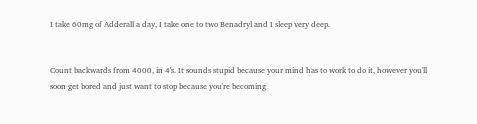I take 60mg of Adderall a day, I take one to two Benadryl and I sleep very deep.


Count backwards from 4000, in 4's. It sounds stupid because your mind has to work to do it, however you'll soon get bored and just want to stop because you're becoming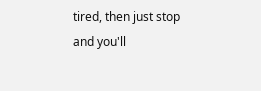tired, then just stop and you'll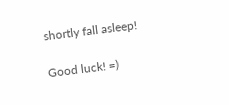shortly fall asleep!

Good luck! =)